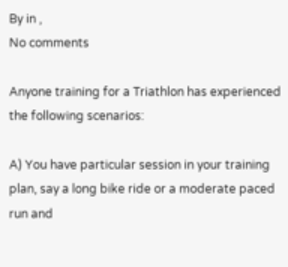By in ,
No comments

Anyone training for a Triathlon has experienced the following scenarios:

A) You have particular session in your training plan, say a long bike ride or a moderate paced run and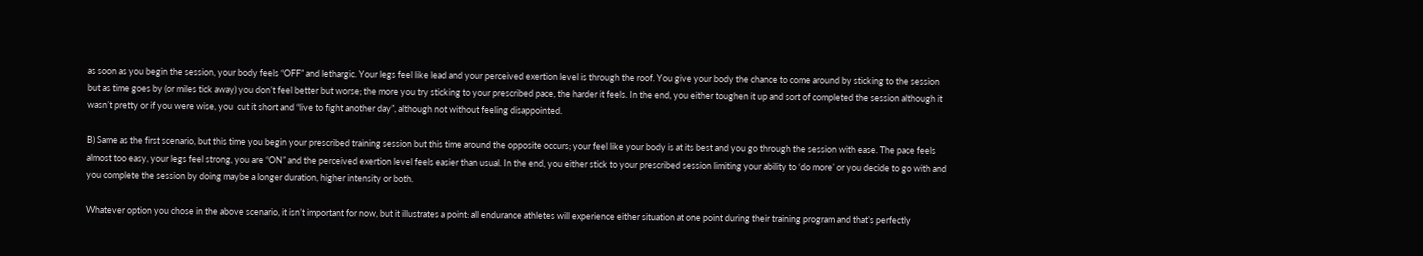as soon as you begin the session, your body feels “OFF” and lethargic. Your legs feel like lead and your perceived exertion level is through the roof. You give your body the chance to come around by sticking to the session but as time goes by (or miles tick away) you don’t feel better but worse; the more you try sticking to your prescribed pace, the harder it feels. In the end, you either toughen it up and sort of completed the session although it wasn’t pretty or if you were wise, you  cut it short and “live to fight another day”, although not without feeling disappointed.

B) Same as the first scenario, but this time you begin your prescribed training session but this time around the opposite occurs; your feel like your body is at its best and you go through the session with ease. The pace feels almost too easy, your legs feel strong, you are “ON” and the perceived exertion level feels easier than usual. In the end, you either stick to your prescribed session limiting your ability to ‘do more’ or you decide to go with and you complete the session by doing maybe a longer duration, higher intensity or both.

Whatever option you chose in the above scenario, it isn’t important for now, but it illustrates a point: all endurance athletes will experience either situation at one point during their training program and that’s perfectly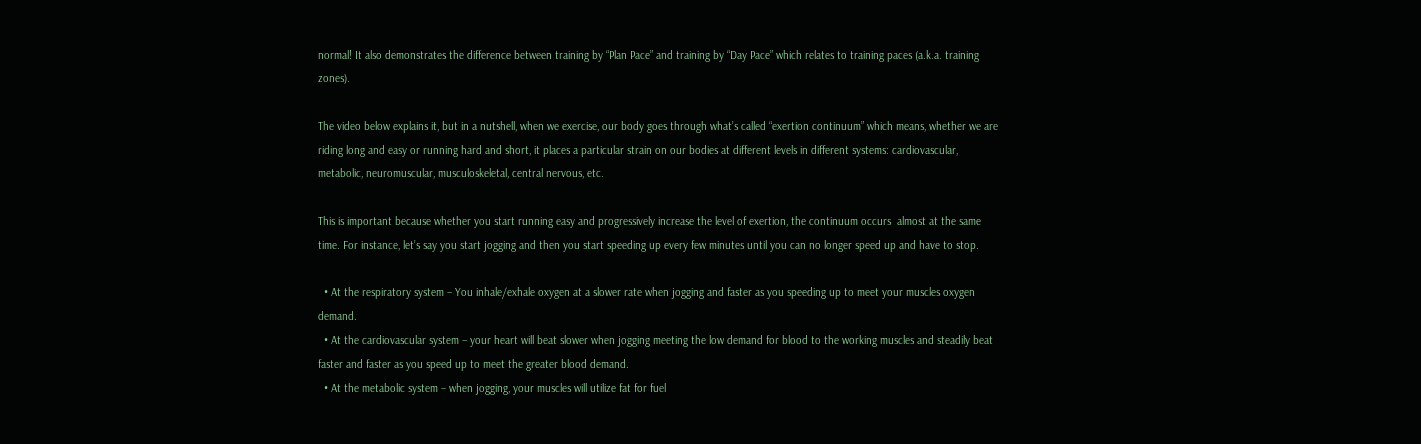normal! It also demonstrates the difference between training by “Plan Pace” and training by “Day Pace” which relates to training paces (a.k.a. training zones).

The video below explains it, but in a nutshell, when we exercise, our body goes through what’s called “exertion continuum” which means, whether we are riding long and easy or running hard and short, it places a particular strain on our bodies at different levels in different systems: cardiovascular, metabolic, neuromuscular, musculoskeletal, central nervous, etc.

This is important because whether you start running easy and progressively increase the level of exertion, the continuum occurs  almost at the same time. For instance, let’s say you start jogging and then you start speeding up every few minutes until you can no longer speed up and have to stop.

  • At the respiratory system – You inhale/exhale oxygen at a slower rate when jogging and faster as you speeding up to meet your muscles oxygen demand.
  • At the cardiovascular system – your heart will beat slower when jogging meeting the low demand for blood to the working muscles and steadily beat faster and faster as you speed up to meet the greater blood demand.
  • At the metabolic system – when jogging, your muscles will utilize fat for fuel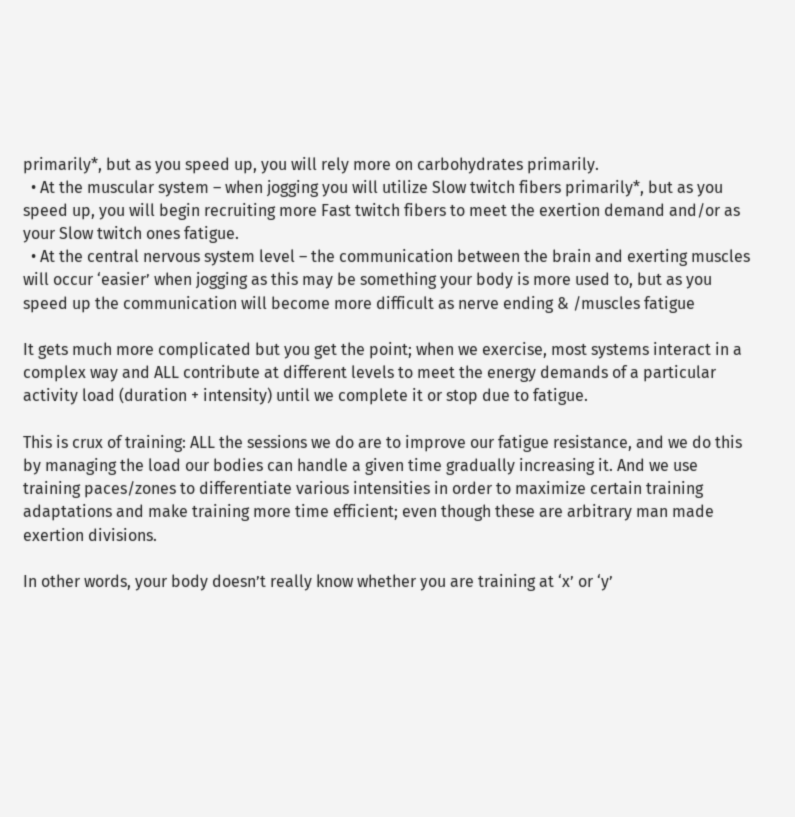primarily*, but as you speed up, you will rely more on carbohydrates primarily.
  • At the muscular system – when jogging you will utilize Slow twitch fibers primarily*, but as you speed up, you will begin recruiting more Fast twitch fibers to meet the exertion demand and/or as your Slow twitch ones fatigue.
  • At the central nervous system level – the communication between the brain and exerting muscles will occur ‘easier’ when jogging as this may be something your body is more used to, but as you speed up the communication will become more difficult as nerve ending & /muscles fatigue

It gets much more complicated but you get the point; when we exercise, most systems interact in a complex way and ALL contribute at different levels to meet the energy demands of a particular activity load (duration + intensity) until we complete it or stop due to fatigue.

This is crux of training: ALL the sessions we do are to improve our fatigue resistance, and we do this by managing the load our bodies can handle a given time gradually increasing it. And we use training paces/zones to differentiate various intensities in order to maximize certain training adaptations and make training more time efficient; even though these are arbitrary man made exertion divisions.

In other words, your body doesn’t really know whether you are training at ‘x’ or ‘y’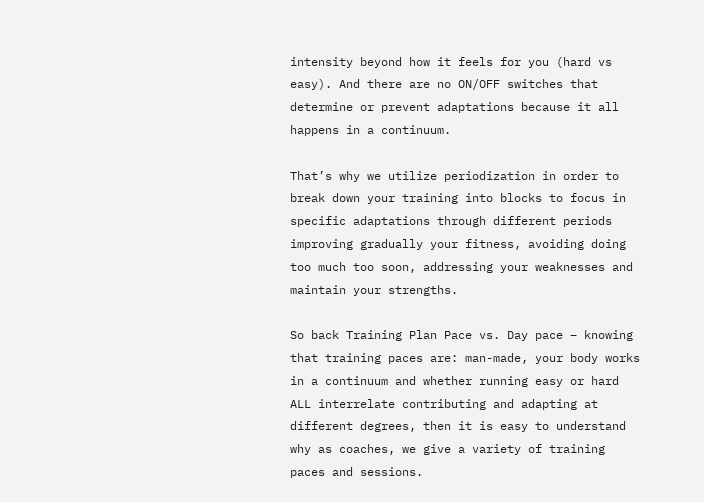intensity beyond how it feels for you (hard vs easy). And there are no ON/OFF switches that determine or prevent adaptations because it all happens in a continuum.

That’s why we utilize periodization in order to break down your training into blocks to focus in specific adaptations through different periods improving gradually your fitness, avoiding doing too much too soon, addressing your weaknesses and maintain your strengths.

So back Training Plan Pace vs. Day pace – knowing that training paces are: man-made, your body works in a continuum and whether running easy or hard ALL interrelate contributing and adapting at different degrees, then it is easy to understand why as coaches, we give a variety of training paces and sessions.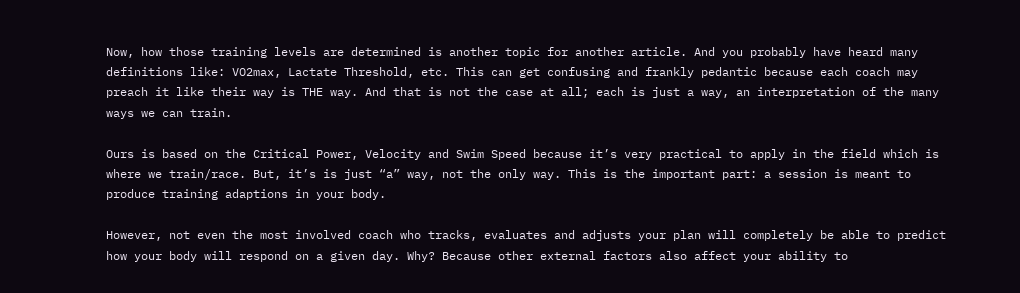Now, how those training levels are determined is another topic for another article. And you probably have heard many definitions like: VO2max, Lactate Threshold, etc. This can get confusing and frankly pedantic because each coach may preach it like their way is THE way. And that is not the case at all; each is just a way, an interpretation of the many ways we can train.

Ours is based on the Critical Power, Velocity and Swim Speed because it’s very practical to apply in the field which is where we train/race. But, it’s is just “a” way, not the only way. This is the important part: a session is meant to produce training adaptions in your body.

However, not even the most involved coach who tracks, evaluates and adjusts your plan will completely be able to predict how your body will respond on a given day. Why? Because other external factors also affect your ability to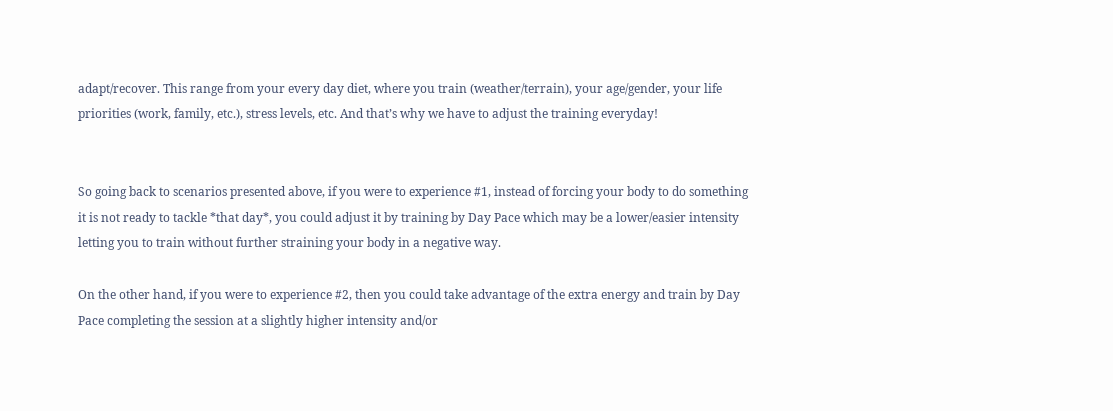adapt/recover. This range from your every day diet, where you train (weather/terrain), your age/gender, your life priorities (work, family, etc.), stress levels, etc. And that’s why we have to adjust the training everyday!


So going back to scenarios presented above, if you were to experience #1, instead of forcing your body to do something it is not ready to tackle *that day*, you could adjust it by training by Day Pace which may be a lower/easier intensity letting you to train without further straining your body in a negative way.

On the other hand, if you were to experience #2, then you could take advantage of the extra energy and train by Day Pace completing the session at a slightly higher intensity and/or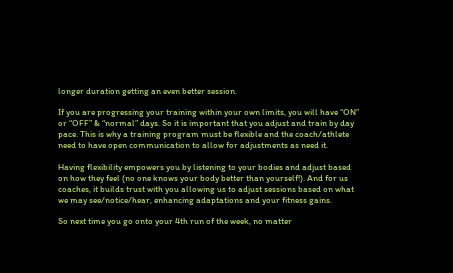longer duration getting an even better session.

If you are progressing your training within your own limits, you will have “ON” or “OFF” & “normal” days. So it is important that you adjust and train by day pace. This is why a training program must be flexible and the coach/athlete need to have open communication to allow for adjustments as need it.

Having flexibility empowers you by listening to your bodies and adjust based on how they feel (no one knows your body better than yourself!). And for us coaches, it builds trust with you allowing us to adjust sessions based on what we may see/notice/hear, enhancing adaptations and your fitness gains.

So next time you go onto your 4th run of the week, no matter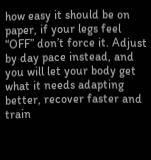how easy it should be on paper, if your legs feel “OFF” don’t force it. Adjust by day pace instead, and you will let your body get what it needs adapting better, recover faster and train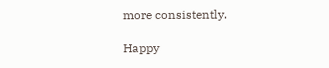more consistently.

Happy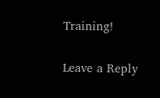Training!

Leave a Reply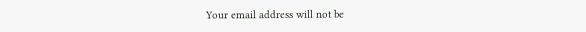Your email address will not be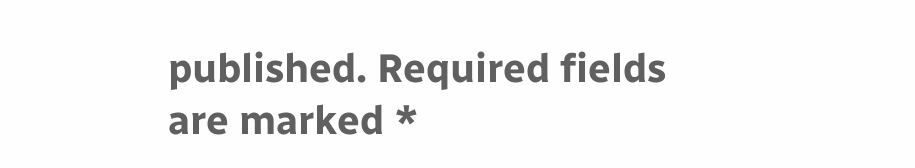published. Required fields are marked *